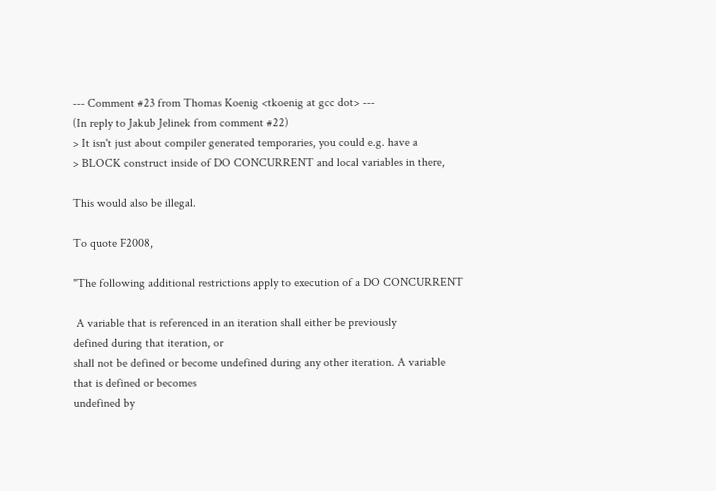--- Comment #23 from Thomas Koenig <tkoenig at gcc dot> ---
(In reply to Jakub Jelinek from comment #22)
> It isn't just about compiler generated temporaries, you could e.g. have a
> BLOCK construct inside of DO CONCURRENT and local variables in there,

This would also be illegal.

To quote F2008,

"The following additional restrictions apply to execution of a DO CONCURRENT

 A variable that is referenced in an iteration shall either be previously
defined during that iteration, or
shall not be defined or become undefined during any other iteration. A variable
that is defined or becomes
undefined by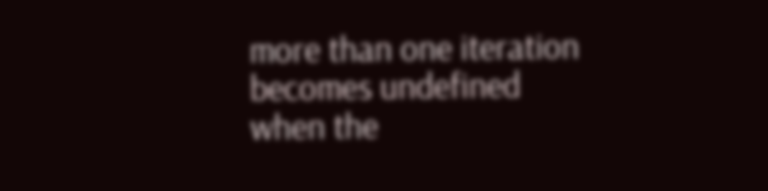more than one iteration becomes undefined when the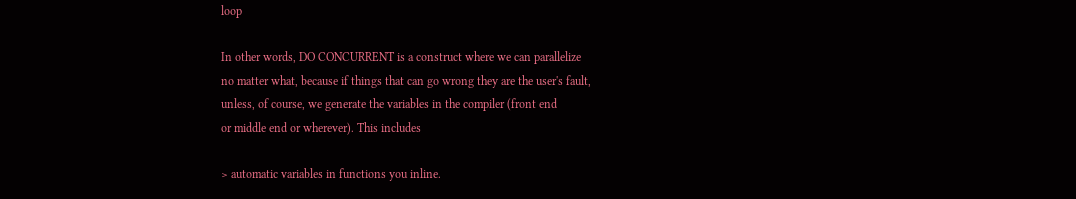loop

In other words, DO CONCURRENT is a construct where we can parallelize
no matter what, because if things that can go wrong they are the user's fault,
unless, of course, we generate the variables in the compiler (front end
or middle end or wherever). This includes

> automatic variables in functions you inline.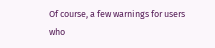Of course, a few warnings for users who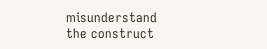misunderstand the construct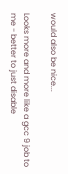would also be nice...

Looks more and more like a gcc 9 job to me - better to just disable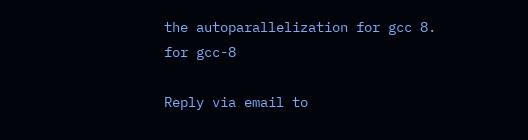the autoparallelization for gcc 8.
for gcc-8

Reply via email to